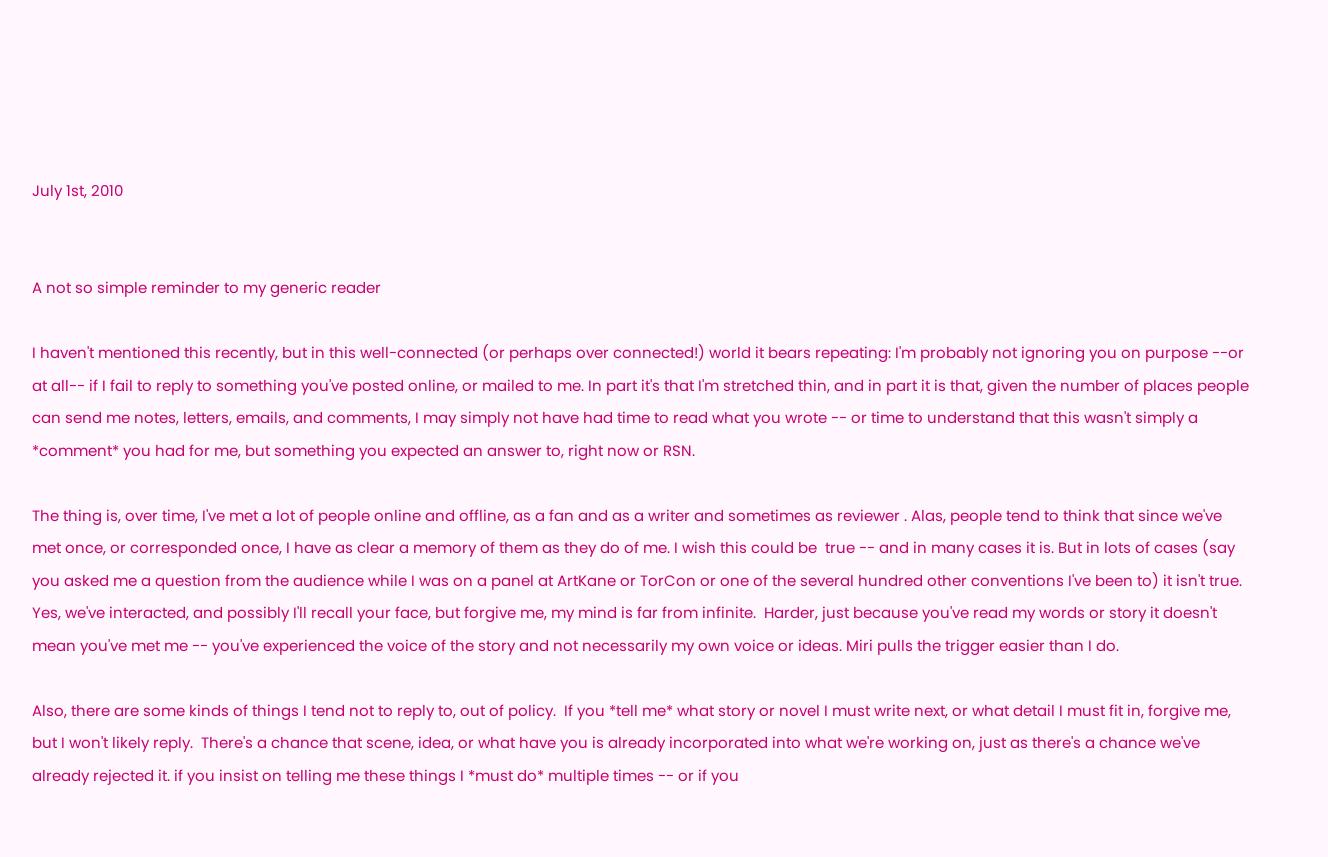July 1st, 2010


A not so simple reminder to my generic reader

I haven't mentioned this recently, but in this well-connected (or perhaps over connected!) world it bears repeating: I'm probably not ignoring you on purpose --or at all-- if I fail to reply to something you've posted online, or mailed to me. In part it's that I'm stretched thin, and in part it is that, given the number of places people can send me notes, letters, emails, and comments, I may simply not have had time to read what you wrote -- or time to understand that this wasn't simply a *comment* you had for me, but something you expected an answer to, right now or RSN.

The thing is, over time, I've met a lot of people online and offline, as a fan and as a writer and sometimes as reviewer . Alas, people tend to think that since we've met once, or corresponded once, I have as clear a memory of them as they do of me. I wish this could be  true -- and in many cases it is. But in lots of cases (say you asked me a question from the audience while I was on a panel at ArtKane or TorCon or one of the several hundred other conventions I've been to) it isn't true.  Yes, we've interacted, and possibly I'll recall your face, but forgive me, my mind is far from infinite.  Harder, just because you've read my words or story it doesn't mean you've met me -- you've experienced the voice of the story and not necessarily my own voice or ideas. Miri pulls the trigger easier than I do.

Also, there are some kinds of things I tend not to reply to, out of policy.  If you *tell me* what story or novel I must write next, or what detail I must fit in, forgive me, but I won't likely reply.  There's a chance that scene, idea, or what have you is already incorporated into what we're working on, just as there's a chance we've already rejected it. if you insist on telling me these things I *must do* multiple times -- or if you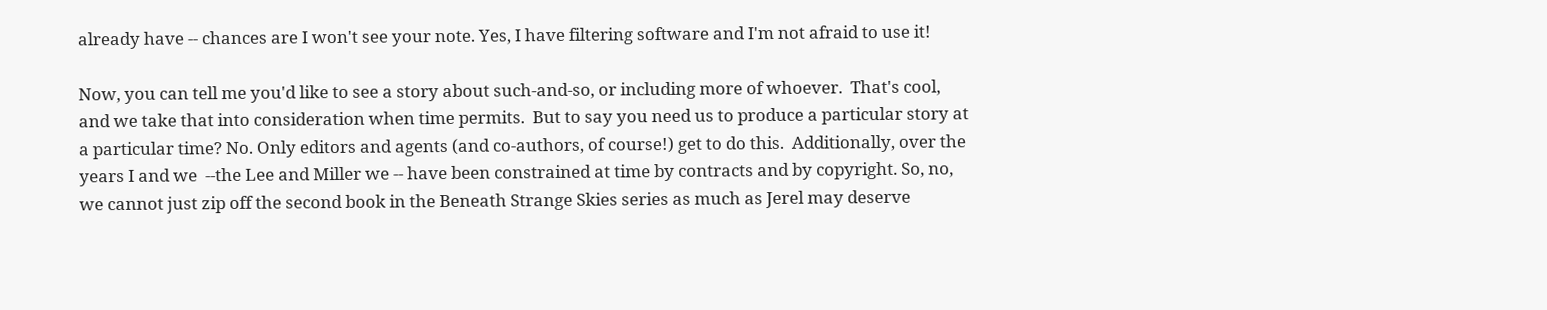already have -- chances are I won't see your note. Yes, I have filtering software and I'm not afraid to use it!

Now, you can tell me you'd like to see a story about such-and-so, or including more of whoever.  That's cool, and we take that into consideration when time permits.  But to say you need us to produce a particular story at a particular time? No. Only editors and agents (and co-authors, of course!) get to do this.  Additionally, over the years I and we  --the Lee and Miller we -- have been constrained at time by contracts and by copyright. So, no, we cannot just zip off the second book in the Beneath Strange Skies series as much as Jerel may deserve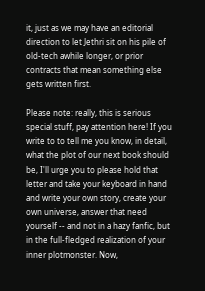it, just as we may have an editorial direction to let Jethri sit on his pile of old-tech awhile longer, or prior contracts that mean something else gets written first.

Please note: really, this is serious special stuff, pay attention here! If you write to to tell me you know, in detail, what the plot of our next book should be, I'll urge you to please hold that letter and take your keyboard in hand and write your own story, create your own universe, answer that need yourself -- and not in a hazy fanfic, but in the full-fledged realization of your inner plotmonster. Now,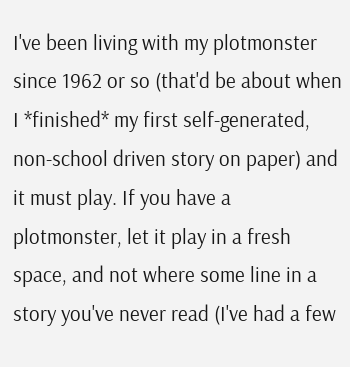I've been living with my plotmonster since 1962 or so (that'd be about when I *finished* my first self-generated, non-school driven story on paper) and it must play. If you have a plotmonster, let it play in a fresh space, and not where some line in a story you've never read (I've had a few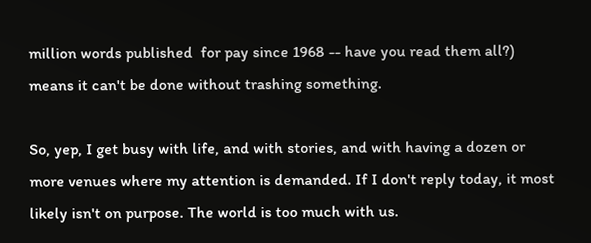million words published  for pay since 1968 -- have you read them all?) means it can't be done without trashing something.

So, yep, I get busy with life, and with stories, and with having a dozen or more venues where my attention is demanded. If I don't reply today, it most likely isn't on purpose. The world is too much with us.